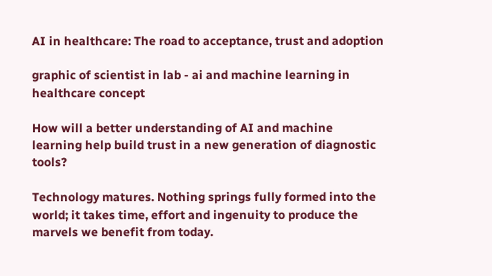AI in healthcare: The road to acceptance, trust and adoption

graphic of scientist in lab - ai and machine learning in healthcare concept

How will a better understanding of AI and machine learning help build trust in a new generation of diagnostic tools?

Technology matures. Nothing springs fully formed into the world; it takes time, effort and ingenuity to produce the marvels we benefit from today.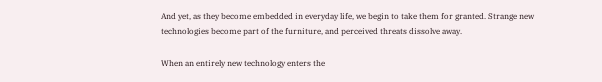And yet, as they become embedded in everyday life, we begin to take them for granted. Strange new technologies become part of the furniture, and perceived threats dissolve away.

When an entirely new technology enters the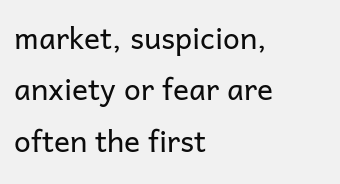market, suspicion, anxiety or fear are often the first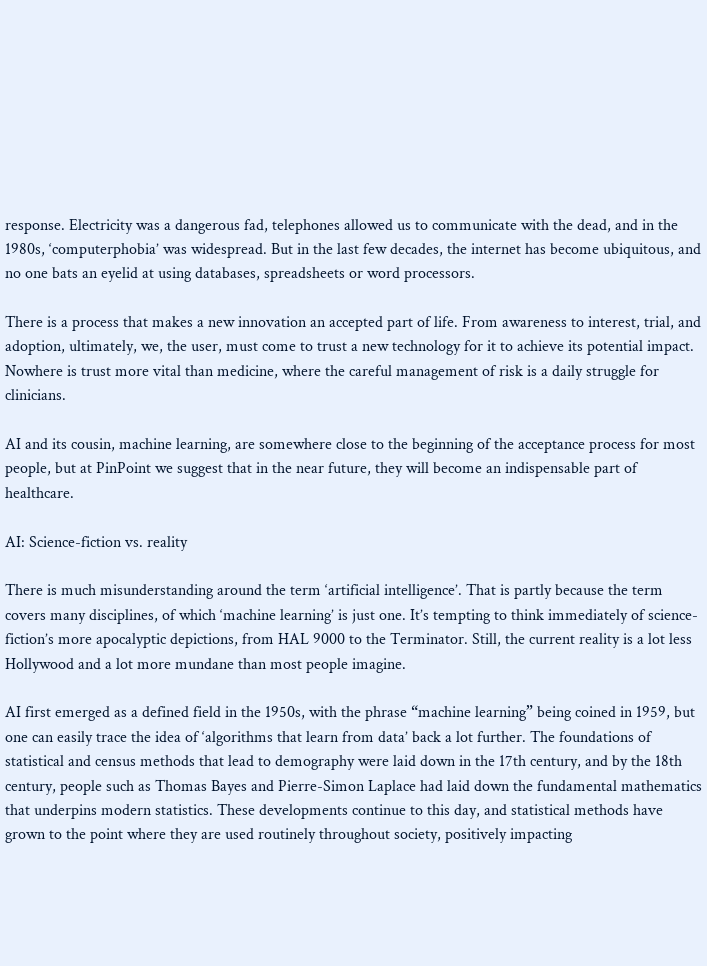response. Electricity was a dangerous fad, telephones allowed us to communicate with the dead, and in the 1980s, ‘computerphobia’ was widespread. But in the last few decades, the internet has become ubiquitous, and no one bats an eyelid at using databases, spreadsheets or word processors.

There is a process that makes a new innovation an accepted part of life. From awareness to interest, trial, and adoption, ultimately, we, the user, must come to trust a new technology for it to achieve its potential impact. Nowhere is trust more vital than medicine, where the careful management of risk is a daily struggle for clinicians.

AI and its cousin, machine learning, are somewhere close to the beginning of the acceptance process for most people, but at PinPoint we suggest that in the near future, they will become an indispensable part of healthcare.

AI: Science-fiction vs. reality

There is much misunderstanding around the term ‘artificial intelligence’. That is partly because the term covers many disciplines, of which ‘machine learning’ is just one. It’s tempting to think immediately of science-fiction’s more apocalyptic depictions, from HAL 9000 to the Terminator. Still, the current reality is a lot less Hollywood and a lot more mundane than most people imagine.

AI first emerged as a defined field in the 1950s, with the phrase “machine learning” being coined in 1959, but one can easily trace the idea of ‘algorithms that learn from data’ back a lot further. The foundations of statistical and census methods that lead to demography were laid down in the 17th century, and by the 18th century, people such as Thomas Bayes and Pierre-Simon Laplace had laid down the fundamental mathematics that underpins modern statistics. These developments continue to this day, and statistical methods have grown to the point where they are used routinely throughout society, positively impacting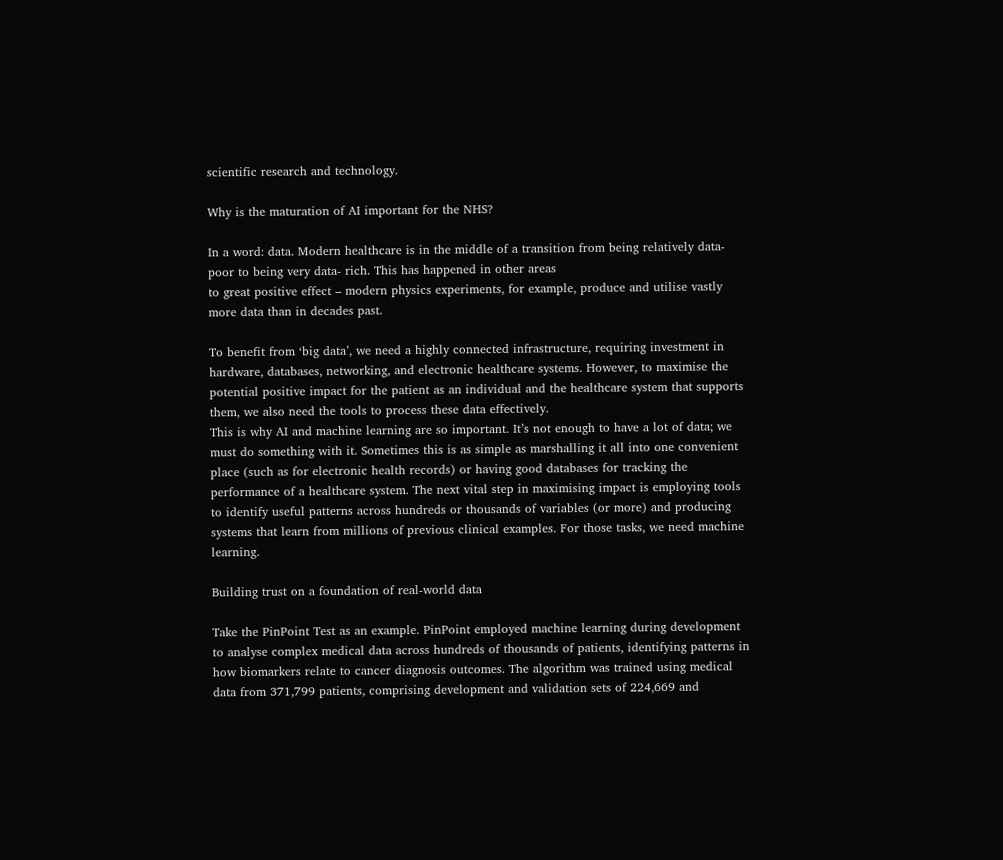scientific research and technology.

Why is the maturation of AI important for the NHS?

In a word: data. Modern healthcare is in the middle of a transition from being relatively data-poor to being very data- rich. This has happened in other areas
to great positive effect – modern physics experiments, for example, produce and utilise vastly more data than in decades past.

To benefit from ‘big data’, we need a highly connected infrastructure, requiring investment in hardware, databases, networking, and electronic healthcare systems. However, to maximise the potential positive impact for the patient as an individual and the healthcare system that supports them, we also need the tools to process these data effectively.
This is why AI and machine learning are so important. It’s not enough to have a lot of data; we must do something with it. Sometimes this is as simple as marshalling it all into one convenient place (such as for electronic health records) or having good databases for tracking the performance of a healthcare system. The next vital step in maximising impact is employing tools to identify useful patterns across hundreds or thousands of variables (or more) and producing systems that learn from millions of previous clinical examples. For those tasks, we need machine learning.

Building trust on a foundation of real-world data

Take the PinPoint Test as an example. PinPoint employed machine learning during development to analyse complex medical data across hundreds of thousands of patients, identifying patterns in how biomarkers relate to cancer diagnosis outcomes. The algorithm was trained using medical data from 371,799 patients, comprising development and validation sets of 224,669 and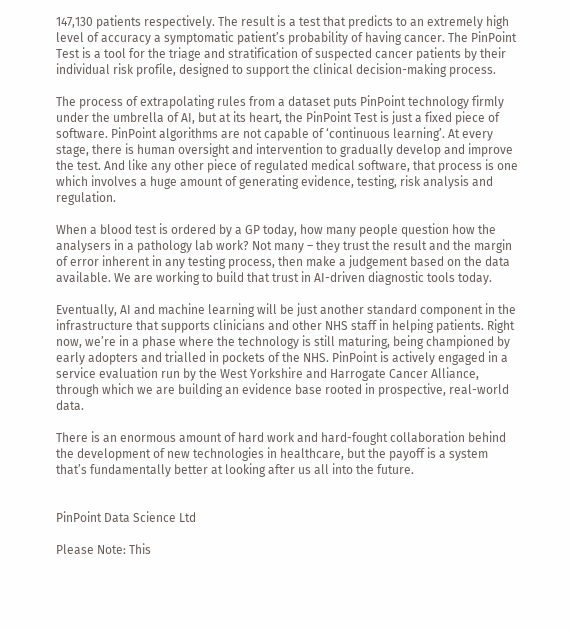147,130 patients respectively. The result is a test that predicts to an extremely high level of accuracy a symptomatic patient’s probability of having cancer. The PinPoint Test is a tool for the triage and stratification of suspected cancer patients by their individual risk profile, designed to support the clinical decision-making process.

The process of extrapolating rules from a dataset puts PinPoint technology firmly under the umbrella of AI, but at its heart, the PinPoint Test is just a fixed piece of software. PinPoint algorithms are not capable of ‘continuous learning’. At every stage, there is human oversight and intervention to gradually develop and improve the test. And like any other piece of regulated medical software, that process is one which involves a huge amount of generating evidence, testing, risk analysis and regulation.

When a blood test is ordered by a GP today, how many people question how the analysers in a pathology lab work? Not many – they trust the result and the margin of error inherent in any testing process, then make a judgement based on the data available. We are working to build that trust in AI-driven diagnostic tools today.

Eventually, AI and machine learning will be just another standard component in the infrastructure that supports clinicians and other NHS staff in helping patients. Right now, we’re in a phase where the technology is still maturing, being championed by early adopters and trialled in pockets of the NHS. PinPoint is actively engaged in a
service evaluation run by the West Yorkshire and Harrogate Cancer Alliance, through which we are building an evidence base rooted in prospective, real-world data.

There is an enormous amount of hard work and hard-fought collaboration behind the development of new technologies in healthcare, but the payoff is a system that’s fundamentally better at looking after us all into the future.


PinPoint Data Science Ltd

Please Note: This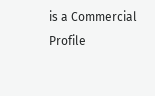is a Commercial Profile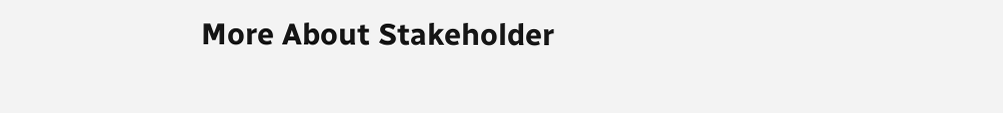More About Stakeholder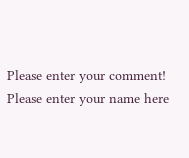Please enter your comment!
Please enter your name here